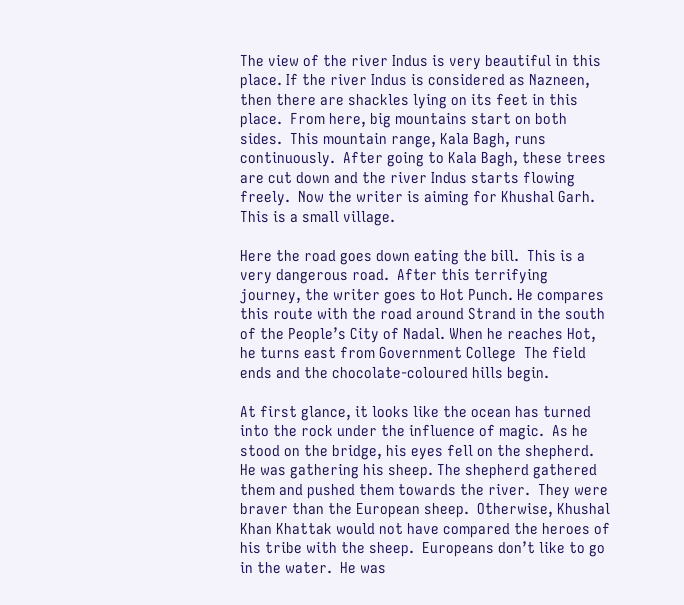The view of the river Indus is very beautiful in this place. If the river Indus is considered as Nazneen, then there are shackles lying on its feet in this place.  From here, big mountains start on both sides.  This mountain range, Kala Bagh, runs continuously.  After going to Kala Bagh, these trees are cut down and the river Indus starts flowing freely.  Now the writer is aiming for Khushal Garh.  This is a small village.

Here the road goes down eating the bill.  This is a very dangerous road.  After this terrifying journey, the writer goes to Hot Punch. He compares this route with the road around Strand in the south of the People’s City of Nadal. When he reaches Hot, he turns east from Government College  The field ends and the chocolate-coloured hills begin.

At first glance, it looks like the ocean has turned into the rock under the influence of magic.  As he stood on the bridge, his eyes fell on the shepherd. He was gathering his sheep. The shepherd gathered them and pushed them towards the river.  They were braver than the European sheep.  Otherwise, Khushal Khan Khattak would not have compared the heroes of his tribe with the sheep.  Europeans don’t like to go in the water.  He was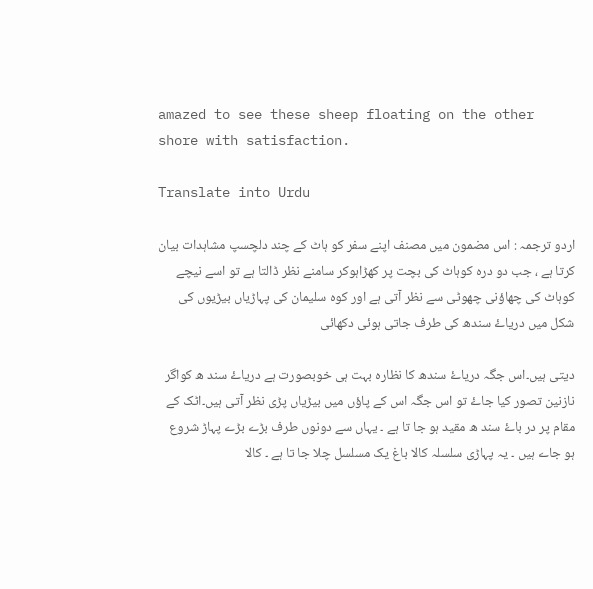amazed to see these sheep floating on the other shore with satisfaction.

Translate into Urdu

اردو ترجمہ : اس مضمون میں مصنف اپنے سفر کو ہاٹ کے چند دلچسپ مشاہدات بیان کرتا ہے ، جب دو درہ کوہاٹ کی بچت پر کھڑاہوکر سامنے نظر ڈالتا ہے تو اسے نیچے کوہاٹ کی چھاؤنی چھوٹی سے نظر آتی ہے اور کوہ سلیمان کی پہاڑیاں بیڑیوں کی شکل میں دریاۓ سندھ کی طرف جاتی ہوئی دکھائی

دیتی ہیں۔اس جگہ دریاۓ سندھ کا نظارہ بہت ہی خوبصورت ہے دریاۓ سند ھ کواگر نازنین تصور کیا جاۓ تو اس جگہ اس کے پاؤں میں بیڑیاں پڑی نظر آتی ہیں۔اٹک کے مقام پر در باۓ سند ھ مقید ہو جا تا ہے ۔ یہاں سے دونوں طرف بڑے بڑے پہاڑ شروع ہو جاے ہیں ۔ یہ پہاڑی سلسلہ کالا باغ یک مسلسل چلا جا تا ہے ۔ کالا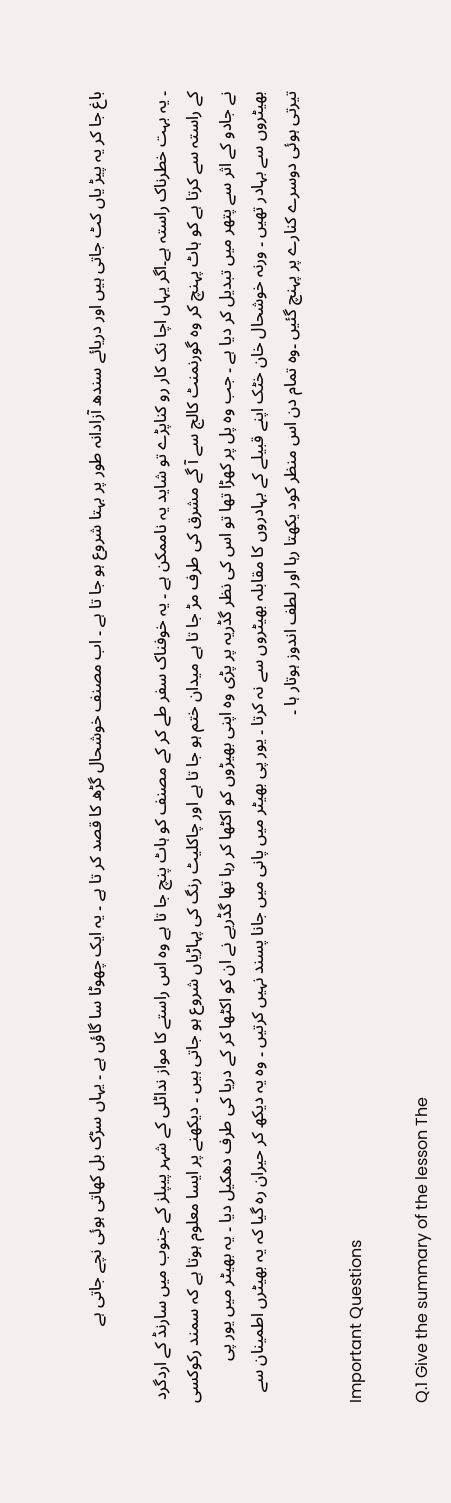باغ جا کر یہ پیڑ یاں کٹ جاتی ہیں اور دریائے سندھ آزادانہ طور پر بہتا شروع ہو جا تا ہے ۔ اب مصنف خوشحال گڑھ کا قصد کر تا ہے ۔ یہ ایک چھوٹا سا گاؤں ہے ۔ یہاں سڑک بل کھاتی ہوئی نچے جاتی ہے

۔ یہ بہت خطرناک راستہ ہے۔اگر یہاں اچا نک کار رو کناپڑے تو شاید یہ ناممکن ہے ۔ یہ خوفناک سفر طے کر کے مصنف کو ہاٹ پنچ جا تا ہے وہ اس راستے کا مواز نداٹلی کے شہر پیپلز کے جنوب میں سارنڈ کے اردگرد کے راستہ سے کرتا ہے کو ہاٹ پہنچ کر وہ گورنمنٹ کالج سے آ گے مشرق کی طرف مڑ جا تا ہے میدان ختم ہو جا تا ہے اور چاکلیٹ رنگ کی پہاڑیاں شروع ہو جاتی ہیں ۔ دیکھنے پر ایسا معلوم ہوتا ہے کہ سمند رکوکسی نے جادو کے اثر سے پتھر میں تبدیل کر دیا ہے ۔ جب وہ پل پر کھڑا تھا تو اس کی نظر گڈریہ پر پڑی وہ اپنی بھیڑوں کو اکٹھا کر رہا تھا گڈریے نے ان کو اکٹھا کر کے دریا کی طرف دھکیل دیا ۔ یہ بھیٹر میں یور پی بھیٹروں سے بہادر تھیں ۔ ورنہ خوشحال خان خٹک اپنے قبیلے کے بہادروں کا مقابلہ بھیٹروں سے نہ کرتا ۔ یور پی بھیٹر میں پانی میں جانا پسند نہیں کرتیں ۔ وہ یہ دیکھ کر حیران رہ گیا کہ یہ بھیٹرں اطمینان سے تیرتی ہوئی دوسرے کنارے پر پہنچ گئیں ۔وہ تمام دن اس منظر کود یکھتا رہا اور لطف اندوز ہوتار ہا ۔

Important Questions

Q.1 Give the summary of the lesson The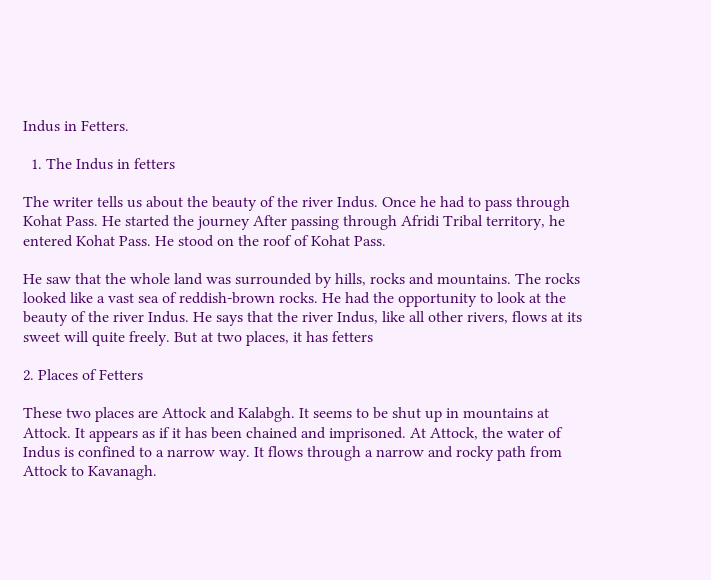Indus in Fetters.

  1. The Indus in fetters

The writer tells us about the beauty of the river Indus. Once he had to pass through Kohat Pass. He started the journey After passing through Afridi Tribal territory, he entered Kohat Pass. He stood on the roof of Kohat Pass.

He saw that the whole land was surrounded by hills, rocks and mountains. The rocks looked like a vast sea of reddish-brown rocks. He had the opportunity to look at the beauty of the river Indus. He says that the river Indus, like all other rivers, flows at its sweet will quite freely. But at two places, it has fetters

2. Places of Fetters

These two places are Attock and Kalabgh. It seems to be shut up in mountains at Attock. It appears as if it has been chained and imprisoned. At Attock, the water of Indus is confined to a narrow way. It flows through a narrow and rocky path from Attock to Kavanagh.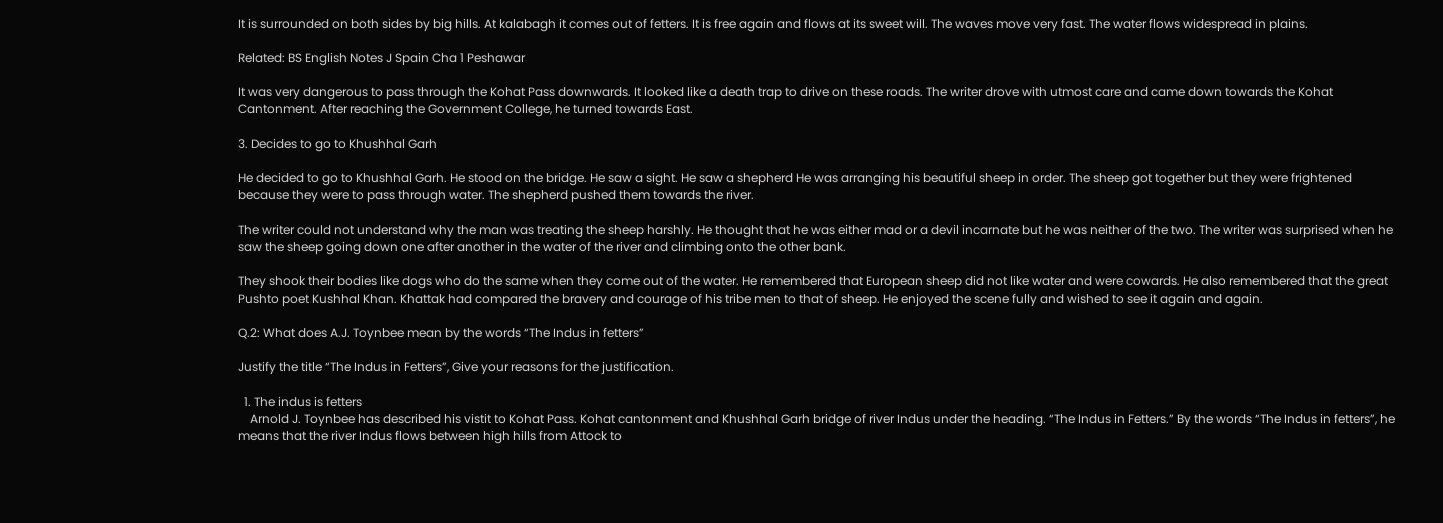It is surrounded on both sides by big hills. At kalabagh it comes out of fetters. It is free again and flows at its sweet will. The waves move very fast. The water flows widespread in plains.

Related: BS English Notes J Spain Cha 1 Peshawar

It was very dangerous to pass through the Kohat Pass downwards. It looked like a death trap to drive on these roads. The writer drove with utmost care and came down towards the Kohat Cantonment. After reaching the Government College, he turned towards East.

3. Decides to go to Khushhal Garh

He decided to go to Khushhal Garh. He stood on the bridge. He saw a sight. He saw a shepherd He was arranging his beautiful sheep in order. The sheep got together but they were frightened because they were to pass through water. The shepherd pushed them towards the river.

The writer could not understand why the man was treating the sheep harshly. He thought that he was either mad or a devil incarnate but he was neither of the two. The writer was surprised when he saw the sheep going down one after another in the water of the river and climbing onto the other bank.

They shook their bodies like dogs who do the same when they come out of the water. He remembered that European sheep did not like water and were cowards. He also remembered that the great Pushto poet Kushhal Khan. Khattak had compared the bravery and courage of his tribe men to that of sheep. He enjoyed the scene fully and wished to see it again and again.

Q.2: What does A.J. Toynbee mean by the words “The Indus in fetters”

Justify the title “The Indus in Fetters”, Give your reasons for the justification.

  1. The indus is fetters
    Arnold J. Toynbee has described his vistit to Kohat Pass. Kohat cantonment and Khushhal Garh bridge of river Indus under the heading. “The Indus in Fetters.” By the words “The Indus in fetters”, he means that the river Indus flows between high hills from Attock to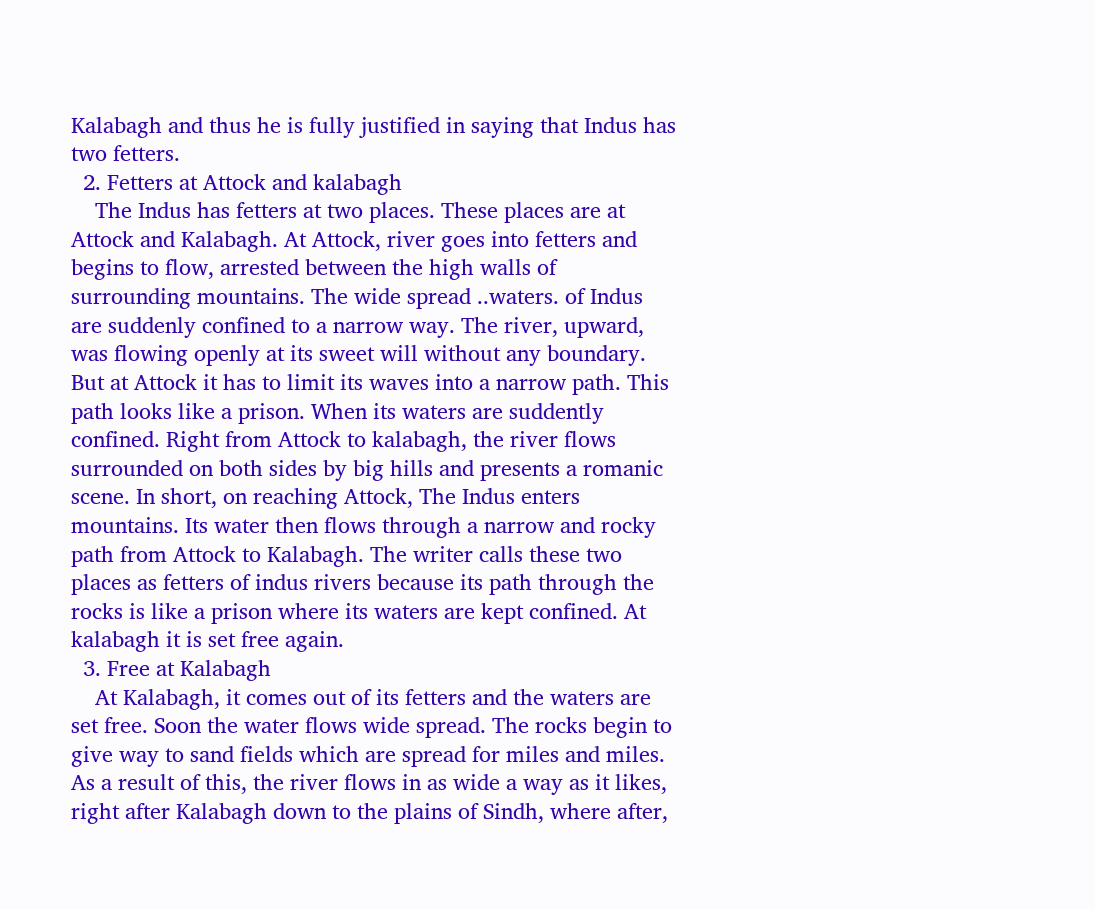Kalabagh and thus he is fully justified in saying that Indus has two fetters.
  2. Fetters at Attock and kalabagh
    The Indus has fetters at two places. These places are at Attock and Kalabagh. At Attock, river goes into fetters and begins to flow, arrested between the high walls of surrounding mountains. The wide spread ..waters. of Indus are suddenly confined to a narrow way. The river, upward, was flowing openly at its sweet will without any boundary. But at Attock it has to limit its waves into a narrow path. This path looks like a prison. When its waters are suddently confined. Right from Attock to kalabagh, the river flows surrounded on both sides by big hills and presents a romanic scene. In short, on reaching Attock, The Indus enters mountains. Its water then flows through a narrow and rocky path from Attock to Kalabagh. The writer calls these two places as fetters of indus rivers because its path through the rocks is like a prison where its waters are kept confined. At kalabagh it is set free again.
  3. Free at Kalabagh
    At Kalabagh, it comes out of its fetters and the waters are set free. Soon the water flows wide spread. The rocks begin to give way to sand fields which are spread for miles and miles. As a result of this, the river flows in as wide a way as it likes, right after Kalabagh down to the plains of Sindh, where after,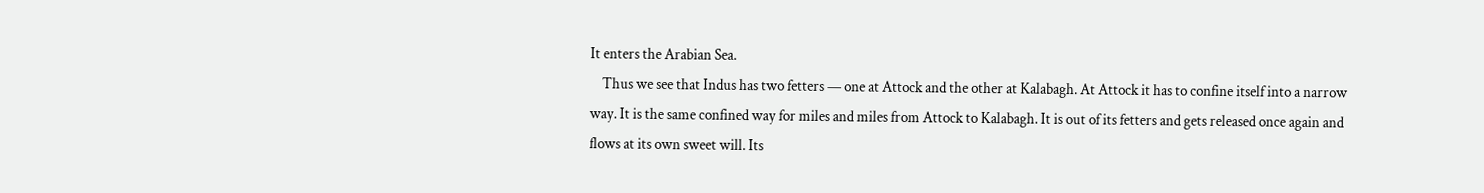It enters the Arabian Sea.
    Thus we see that Indus has two fetters — one at Attock and the other at Kalabagh. At Attock it has to confine itself into a narrow way. It is the same confined way for miles and miles from Attock to Kalabagh. It is out of its fetters and gets released once again and flows at its own sweet will. Its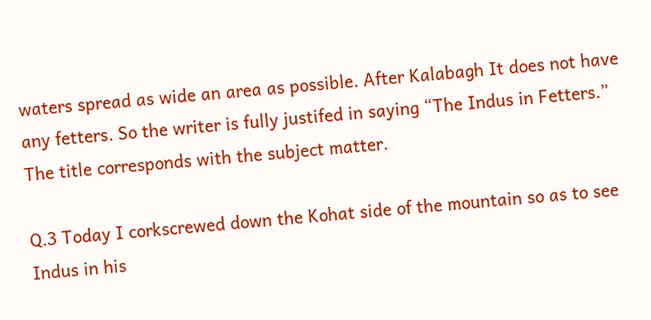waters spread as wide an area as possible. After Kalabagh It does not have any fetters. So the writer is fully justifed in saying “The Indus in Fetters.” The title corresponds with the subject matter.

Q.3 Today I corkscrewed down the Kohat side of the mountain so as to see Indus in his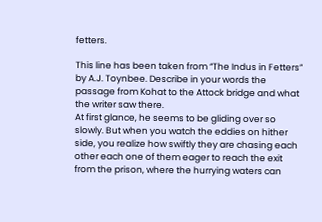fetters.

This line has been taken from “The Indus in Fetters” by A.J. Toynbee. Describe in your words the passage from Kohat to the Attock bridge and what the writer saw there.
At first glance, he seems to be gliding over so slowly. But when you watch the eddies on hither side, you realize how swiftly they are chasing each other each one of them eager to reach the exit from the prison, where the hurrying waters can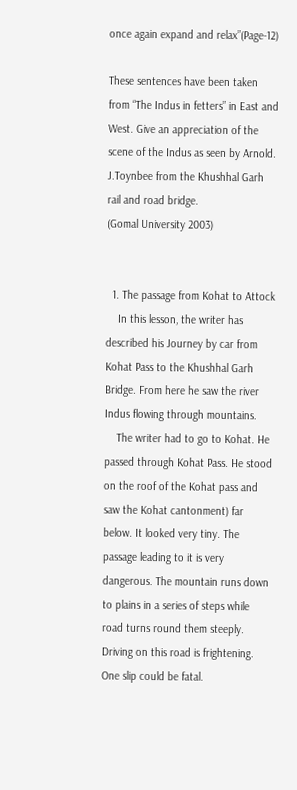once again expand and relax”(Page-12)

These sentences have been taken from “The Indus in fetters” in East and West. Give an appreciation of the scene of the Indus as seen by Arnold. J.Toynbee from the Khushhal Garh rail and road bridge.
(Gomal University 2003)


  1. The passage from Kohat to Attock
    In this lesson, the writer has described his Journey by car from Kohat Pass to the Khushhal Garh Bridge. From here he saw the river Indus flowing through mountains.
    The writer had to go to Kohat. He passed through Kohat Pass. He stood on the roof of the Kohat pass and saw the Kohat cantonment) far below. It looked very tiny. The passage leading to it is very dangerous. The mountain runs down to plains in a series of steps while road turns round them steeply. Driving on this road is frightening. One slip could be fatal.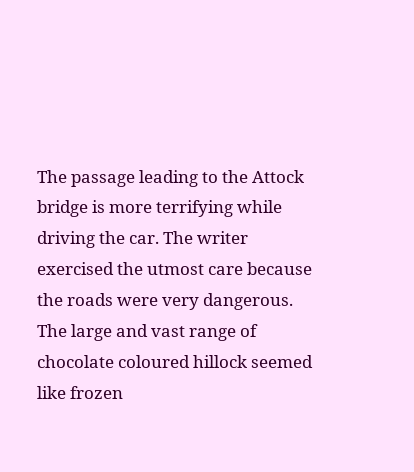The passage leading to the Attock bridge is more terrifying while driving the car. The writer exercised the utmost care because the roads were very dangerous. The large and vast range of chocolate coloured hillock seemed like frozen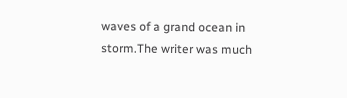waves of a grand ocean in storm.The writer was much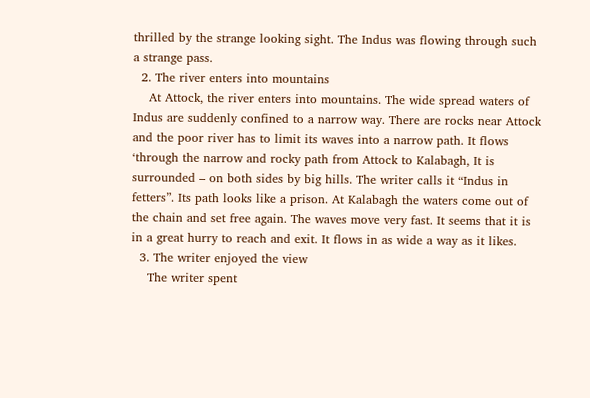thrilled by the strange looking sight. The Indus was flowing through such a strange pass.
  2. The river enters into mountains
    At Attock, the river enters into mountains. The wide spread waters of Indus are suddenly confined to a narrow way. There are rocks near Attock and the poor river has to limit its waves into a narrow path. It flows ‘through the narrow and rocky path from Attock to Kalabagh, It is surrounded – on both sides by big hills. The writer calls it “Indus in fetters”. Its path looks like a prison. At Kalabagh the waters come out of the chain and set free again. The waves move very fast. It seems that it is in a great hurry to reach and exit. It flows in as wide a way as it likes.
  3. The writer enjoyed the view
    The writer spent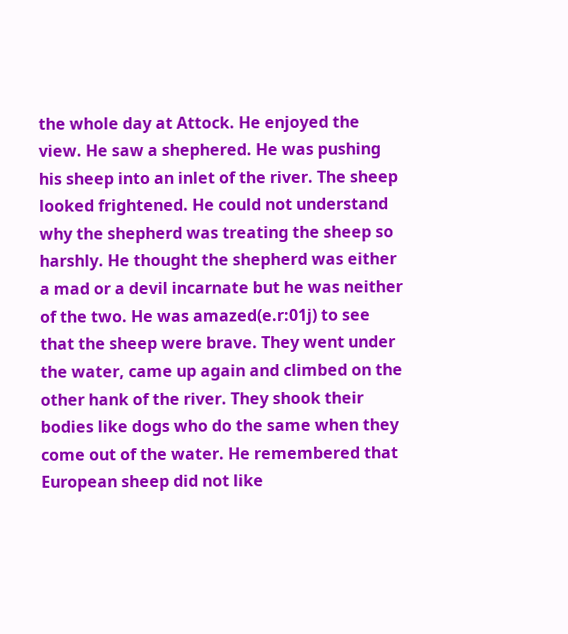the whole day at Attock. He enjoyed the view. He saw a shephered. He was pushing his sheep into an inlet of the river. The sheep looked frightened. He could not understand why the shepherd was treating the sheep so harshly. He thought the shepherd was either a mad or a devil incarnate but he was neither of the two. He was amazed(e.r:01j) to see that the sheep were brave. They went under the water, came up again and climbed on the other hank of the river. They shook their bodies like dogs who do the same when they come out of the water. He remembered that European sheep did not like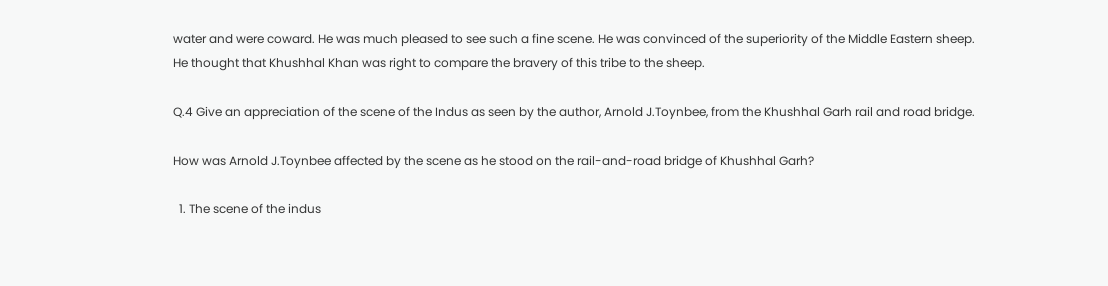water and were coward. He was much pleased to see such a fine scene. He was convinced of the superiority of the Middle Eastern sheep. He thought that Khushhal Khan was right to compare the bravery of this tribe to the sheep.

Q.4 Give an appreciation of the scene of the Indus as seen by the author, Arnold J.Toynbee, from the Khushhal Garh rail and road bridge.

How was Arnold J.Toynbee affected by the scene as he stood on the rail-and-road bridge of Khushhal Garh?

  1. The scene of the indus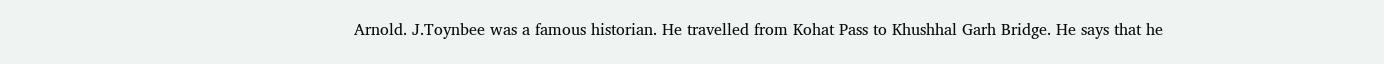Arnold. J.Toynbee was a famous historian. He travelled from Kohat Pass to Khushhal Garh Bridge. He says that he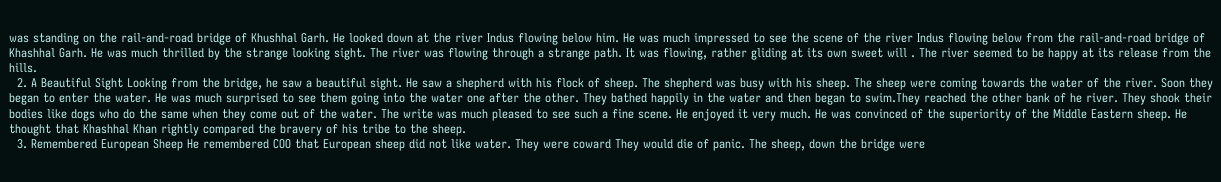was standing on the rail-and-road bridge of Khushhal Garh. He looked down at the river Indus flowing below him. He was much impressed to see the scene of the river Indus flowing below from the rail-and-road bridge of Khashhal Garh. He was much thrilled by the strange looking sight. The river was flowing through a strange path. It was flowing, rather gliding at its own sweet will . The river seemed to be happy at its release from the hills.
  2. A Beautiful Sight Looking from the bridge, he saw a beautiful sight. He saw a shepherd with his flock of sheep. The shepherd was busy with his sheep. The sheep were coming towards the water of the river. Soon they began to enter the water. He was much surprised to see them going into the water one after the other. They bathed happily in the water and then began to swim.They reached the other bank of he river. They shook their bodies like dogs who do the same when they come out of the water. The write was much pleased to see such a fine scene. He enjoyed it very much. He was convinced of the superiority of the Middle Eastern sheep. He thought that Khashhal Khan rightly compared the bravery of his tribe to the sheep.
  3. Remembered European Sheep He remembered COO that European sheep did not like water. They were coward They would die of panic. The sheep, down the bridge were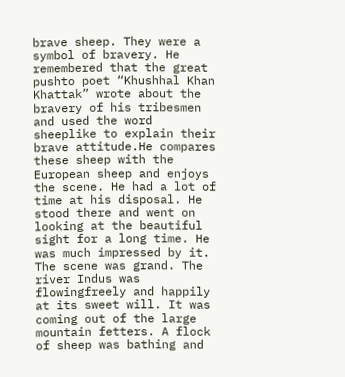brave sheep. They were a symbol of bravery. He remembered that the great pushto poet “Khushhal Khan Khattak” wrote about the bravery of his tribesmen and used the word sheeplike to explain their brave attitude.He compares these sheep with the European sheep and enjoys the scene. He had a lot of time at his disposal. He stood there and went on looking at the beautiful sight for a long time. He was much impressed by it. The scene was grand. The river Indus was flowingfreely and happily at its sweet will. It was coming out of the large mountain fetters. A flock of sheep was bathing and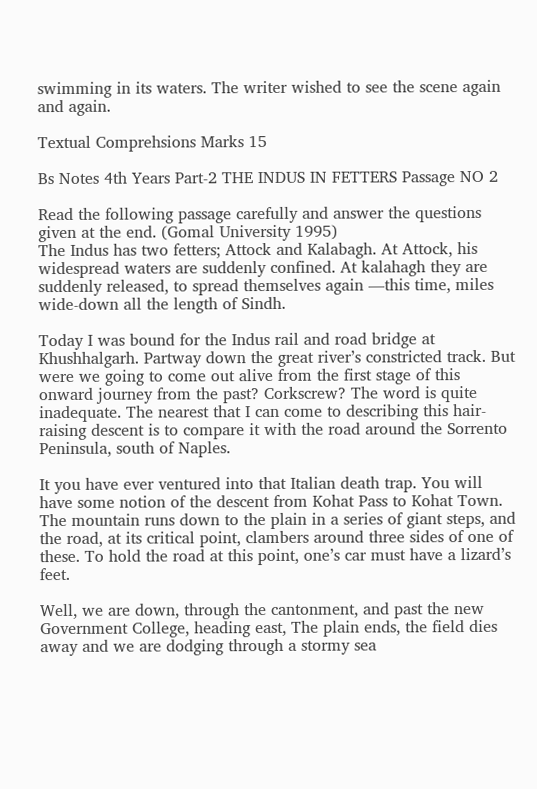swimming in its waters. The writer wished to see the scene again and again.

Textual Comprehsions Marks 15

Bs Notes 4th Years Part-2 THE INDUS IN FETTERS Passage NO 2

Read the following passage carefully and answer the questions given at the end. (Gomal University 1995)
The Indus has two fetters; Attock and Kalabagh. At Attock, his widespread waters are suddenly confined. At kalahagh they are suddenly released, to spread themselves again —this time, miles wide-down all the length of Sindh.

Today I was bound for the Indus rail and road bridge at Khushhalgarh. Partway down the great river’s constricted track. But were we going to come out alive from the first stage of this onward journey from the past? Corkscrew? The word is quite inadequate. The nearest that I can come to describing this hair-raising descent is to compare it with the road around the Sorrento Peninsula, south of Naples.

It you have ever ventured into that Italian death trap. You will have some notion of the descent from Kohat Pass to Kohat Town. The mountain runs down to the plain in a series of giant steps, and the road, at its critical point, clambers around three sides of one of these. To hold the road at this point, one’s car must have a lizard’s feet.

Well, we are down, through the cantonment, and past the new Government College, heading east, The plain ends, the field dies away and we are dodging through a stormy sea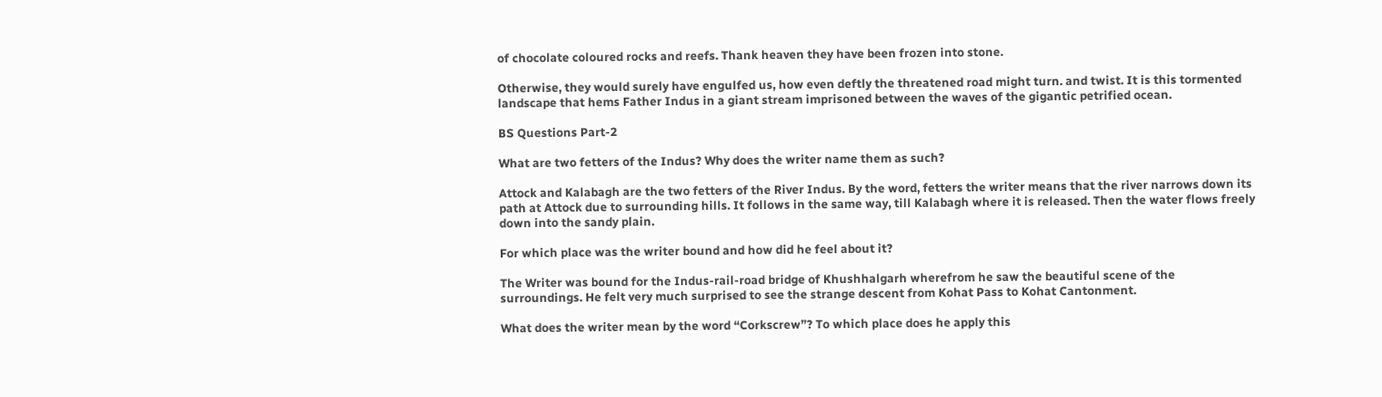of chocolate coloured rocks and reefs. Thank heaven they have been frozen into stone.

Otherwise, they would surely have engulfed us, how even deftly the threatened road might turn. and twist. It is this tormented landscape that hems Father Indus in a giant stream imprisoned between the waves of the gigantic petrified ocean.

BS Questions Part-2

What are two fetters of the Indus? Why does the writer name them as such?

Attock and Kalabagh are the two fetters of the River Indus. By the word, fetters the writer means that the river narrows down its path at Attock due to surrounding hills. It follows in the same way, till Kalabagh where it is released. Then the water flows freely down into the sandy plain.

For which place was the writer bound and how did he feel about it?

The Writer was bound for the Indus-rail-road bridge of Khushhalgarh wherefrom he saw the beautiful scene of the surroundings. He felt very much surprised to see the strange descent from Kohat Pass to Kohat Cantonment.

What does the writer mean by the word “Corkscrew”? To which place does he apply this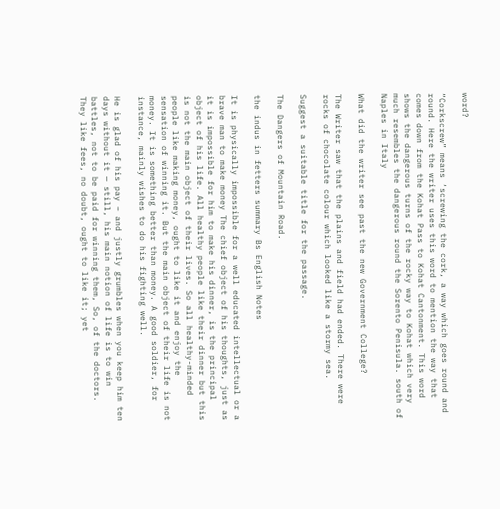word?

“Corkscrew” means ‘screwing the cork, a way which goes round and round. Here the writer uses this word to mention the way that comes down from the Kohat Pass to Kohat Cantonment. This word shows the dangerous turns of the rocky way to Kohat which very much resembles the dangerous round the Sorento Penisula. south of Naples in Italy

What did the writer see past the new Government College?

The Writer saw that the plains and field had ended. There were rocks of chocolate colour which looked like a stormy sea.

Suggest a suitable title for the passage.

The Dangers of Mountain Road.

the indus in fetters summary Bs English Notes

It is physically impossible for a well educated intellectual or a brave man to make money The chief object of his thoughts, just as it is impossible for him to make his dinner, is the principal object of his life. All healthy people like their dinner but this is not the main object of their lives. So all healthy-minded people like making money, ought to like it and enjoy the sensation of winning it. But the main object of their life is not money. It is something better than money. A good soldier, for instance, mainly wishes to do his fighting well.

He is glad of his pay – and justly grumbles when you keep him ten days without it — still, his main notion of life is to win battles, not to be paid for winning them, So, of the doctors. They like fees, no doubt, ought to like it; yet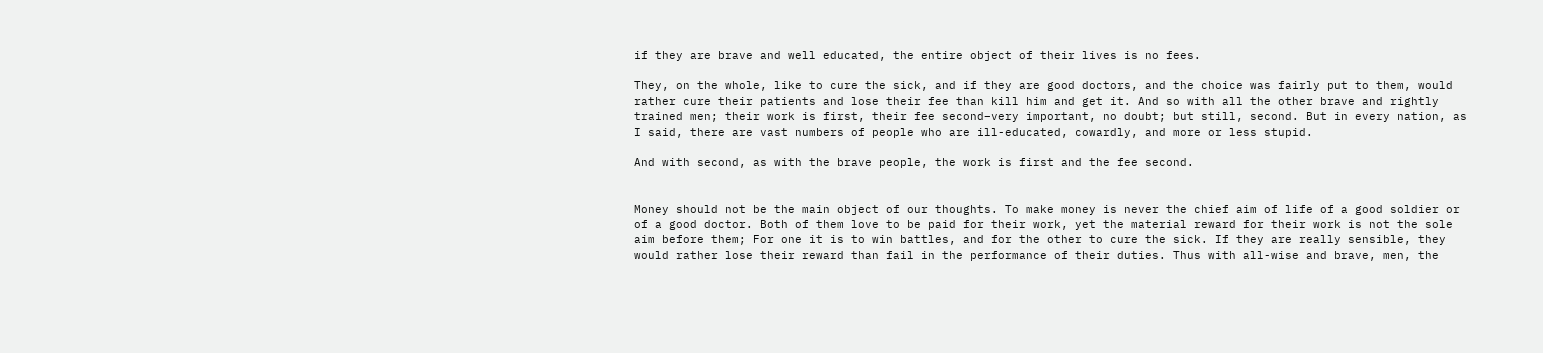if they are brave and well educated, the entire object of their lives is no fees.

They, on the whole, like to cure the sick, and if they are good doctors, and the choice was fairly put to them, would rather cure their patients and lose their fee than kill him and get it. And so with all the other brave and rightly trained men; their work is first, their fee second–very important, no doubt; but still, second. But in every nation, as I said, there are vast numbers of people who are ill-educated, cowardly, and more or less stupid.

And with second, as with the brave people, the work is first and the fee second.


Money should not be the main object of our thoughts. To make money is never the chief aim of life of a good soldier or of a good doctor. Both of them love to be paid for their work, yet the material reward for their work is not the sole aim before them; For one it is to win battles, and for the other to cure the sick. If they are really sensible, they would rather lose their reward than fail in the performance of their duties. Thus with all-wise and brave, men, the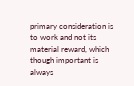primary consideration is to work and not its material reward, which though important is always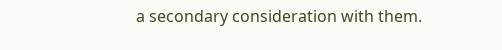a secondary consideration with them.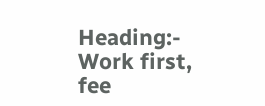Heading:- Work first, fee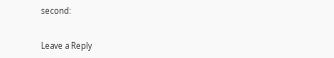second:


Leave a Reply